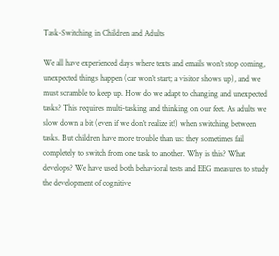Task-Switching in Children and Adults

We all have experienced days where texts and emails won’t stop coming, unexpected things happen (car won’t start; a visitor shows up), and we must scramble to keep up. How do we adapt to changing and unexpected tasks? This requires multi-tasking and thinking on our feet. As adults we slow down a bit (even if we don’t realize it!) when switching between tasks. But children have more trouble than us: they sometimes fail completely to switch from one task to another. Why is this? What develops? We have used both behavioral tests and EEG measures to study the development of cognitive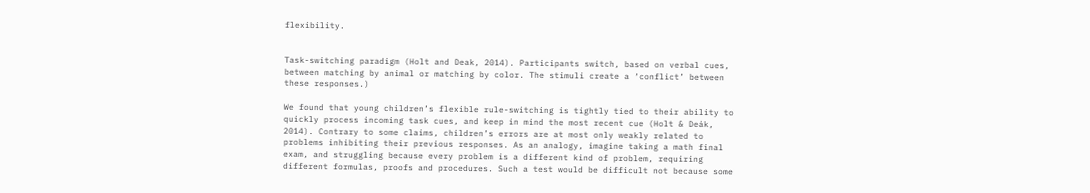flexibility.


Task-switching paradigm (Holt and Deak, 2014). Participants switch, based on verbal cues, between matching by animal or matching by color. The stimuli create a ‘conflict’ between these responses.)

We found that young children’s flexible rule-switching is tightly tied to their ability to quickly process incoming task cues, and keep in mind the most recent cue (Holt & Deák, 2014). Contrary to some claims, children’s errors are at most only weakly related to problems inhibiting their previous responses. As an analogy, imagine taking a math final exam, and struggling because every problem is a different kind of problem, requiring different formulas, proofs and procedures. Such a test would be difficult not because some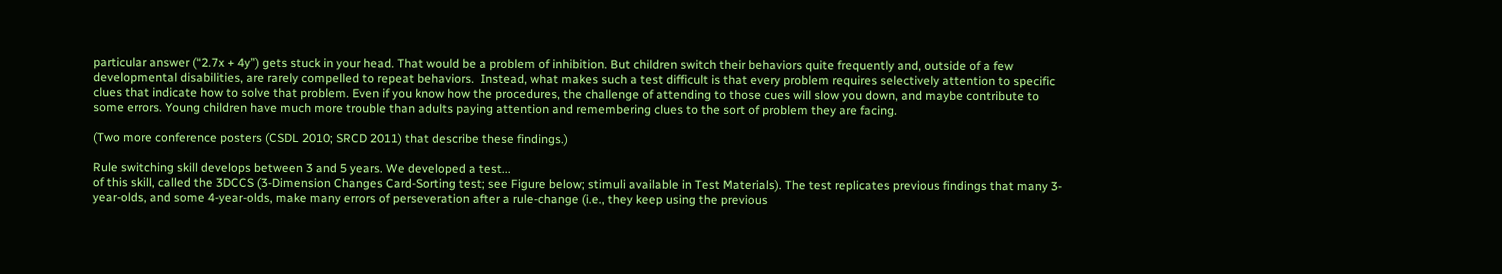particular answer (“2.7x + 4y”) gets stuck in your head. That would be a problem of inhibition. But children switch their behaviors quite frequently and, outside of a few developmental disabilities, are rarely compelled to repeat behaviors.  Instead, what makes such a test difficult is that every problem requires selectively attention to specific clues that indicate how to solve that problem. Even if you know how the procedures, the challenge of attending to those cues will slow you down, and maybe contribute to some errors. Young children have much more trouble than adults paying attention and remembering clues to the sort of problem they are facing.

(Two more conference posters (CSDL 2010; SRCD 2011) that describe these findings.)

Rule switching skill develops between 3 and 5 years. We developed a test...
of this skill, called the 3DCCS (3-Dimension Changes Card-Sorting test; see Figure below; stimuli available in Test Materials). The test replicates previous findings that many 3-year-olds, and some 4-year-olds, make many errors of perseveration after a rule-change (i.e., they keep using the previous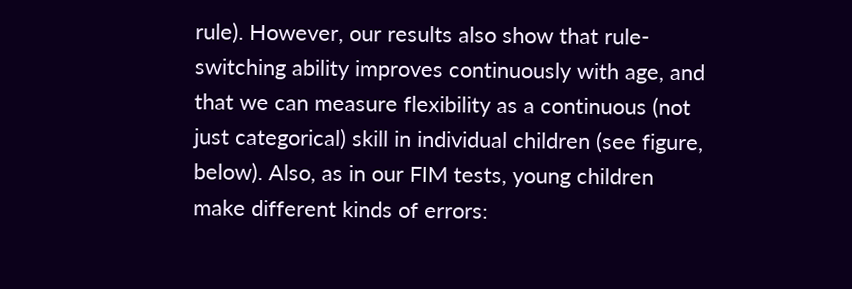rule). However, our results also show that rule-switching ability improves continuously with age, and that we can measure flexibility as a continuous (not just categorical) skill in individual children (see figure, below). Also, as in our FIM tests, young children make different kinds of errors: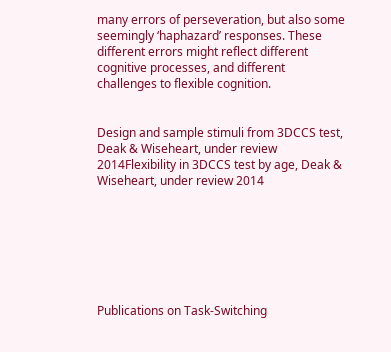many errors of perseveration, but also some seemingly ‘haphazard’ responses. These different errors might reflect different cognitive processes, and different challenges to flexible cognition.


Design and sample stimuli from 3DCCS test, Deak & Wiseheart, under review 2014Flexibility in 3DCCS test by age, Deak & Wiseheart, under review 2014







Publications on Task-Switching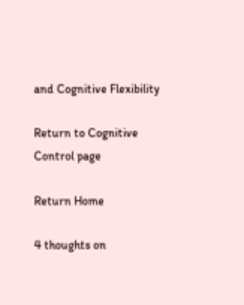and Cognitive Flexibility

Return to Cognitive Control page

Return Home

4 thoughts on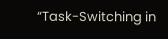“Task-Switching in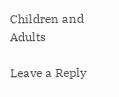Children and Adults

Leave a Reply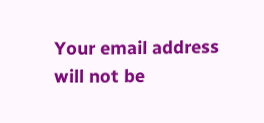Your email address will not be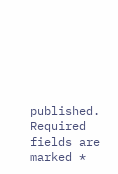published. Required fields are marked *